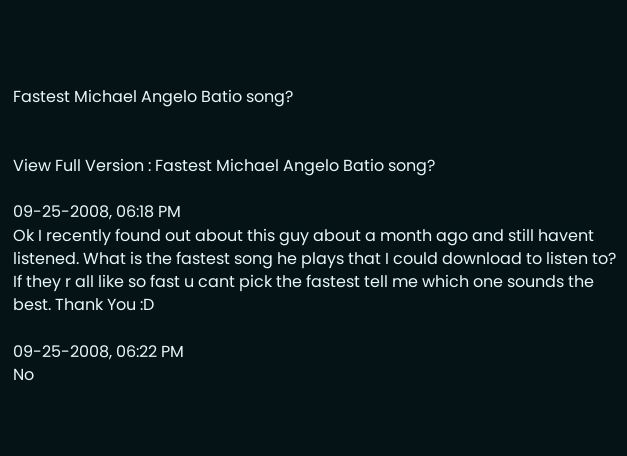Fastest Michael Angelo Batio song?


View Full Version : Fastest Michael Angelo Batio song?

09-25-2008, 06:18 PM
Ok I recently found out about this guy about a month ago and still havent listened. What is the fastest song he plays that I could download to listen to? If they r all like so fast u cant pick the fastest tell me which one sounds the best. Thank You :D

09-25-2008, 06:22 PM
No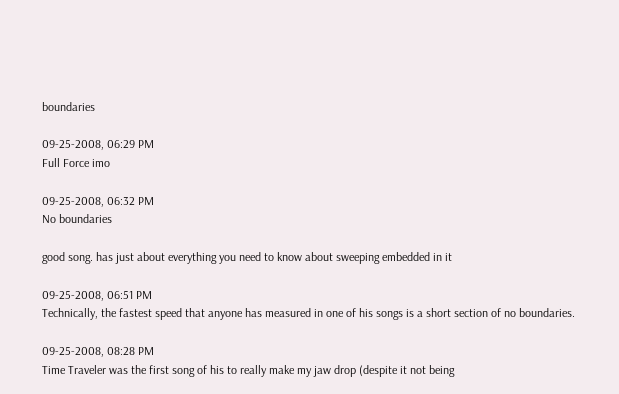boundaries

09-25-2008, 06:29 PM
Full Force imo

09-25-2008, 06:32 PM
No boundaries

good song. has just about everything you need to know about sweeping embedded in it

09-25-2008, 06:51 PM
Technically, the fastest speed that anyone has measured in one of his songs is a short section of no boundaries.

09-25-2008, 08:28 PM
Time Traveler was the first song of his to really make my jaw drop (despite it not being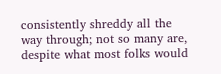consistently shreddy all the way through; not so many are, despite what most folks would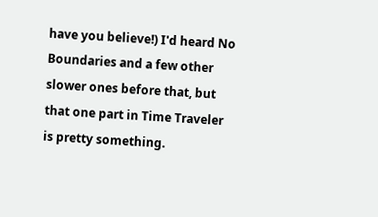have you believe!) I'd heard No Boundaries and a few other slower ones before that, but that one part in Time Traveler is pretty something.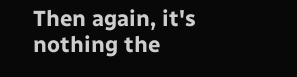Then again, it's nothing the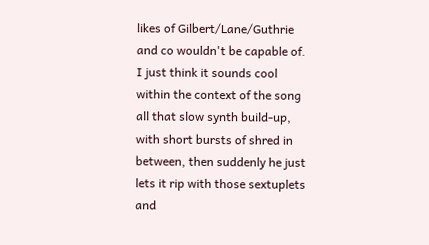likes of Gilbert/Lane/Guthrie and co wouldn't be capable of. I just think it sounds cool within the context of the song all that slow synth build-up, with short bursts of shred in between, then suddenly he just lets it rip with those sextuplets and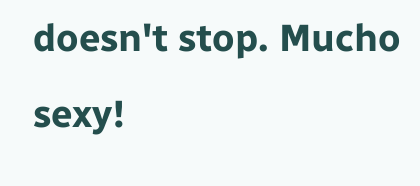doesn't stop. Mucho sexy!